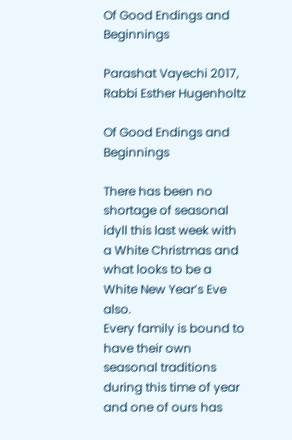Of Good Endings and Beginnings

Parashat Vayechi 2017, Rabbi Esther Hugenholtz

Of Good Endings and Beginnings

There has been no shortage of seasonal idyll this last week with a White Christmas and what looks to be a White New Year’s Eve also.
Every family is bound to have their own seasonal traditions during this time of year and one of ours has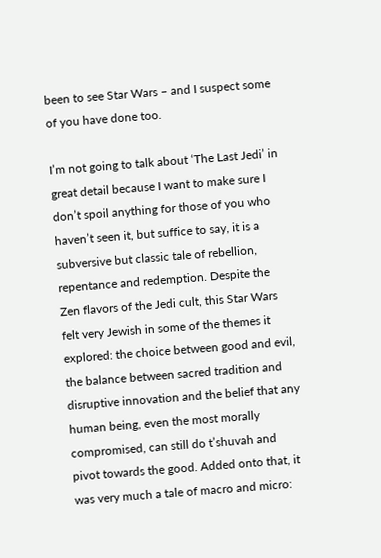been to see Star Wars – and I suspect some of you have done too.

I’m not going to talk about ‘The Last Jedi’ in great detail because I want to make sure I don’t spoil anything for those of you who haven’t seen it, but suffice to say, it is a subversive but classic tale of rebellion, repentance and redemption. Despite the Zen flavors of the Jedi cult, this Star Wars felt very Jewish in some of the themes it explored: the choice between good and evil, the balance between sacred tradition and disruptive innovation and the belief that any human being, even the most morally compromised, can still do t’shuvah and pivot towards the good. Added onto that, it was very much a tale of macro and micro: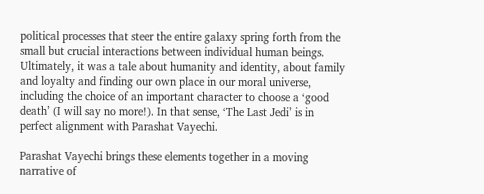political processes that steer the entire galaxy spring forth from the small but crucial interactions between individual human beings. Ultimately, it was a tale about humanity and identity, about family and loyalty and finding our own place in our moral universe, including the choice of an important character to choose a ‘good death’ (I will say no more!). In that sense, ‘The Last Jedi’ is in perfect alignment with Parashat Vayechi.

Parashat Vayechi brings these elements together in a moving narrative of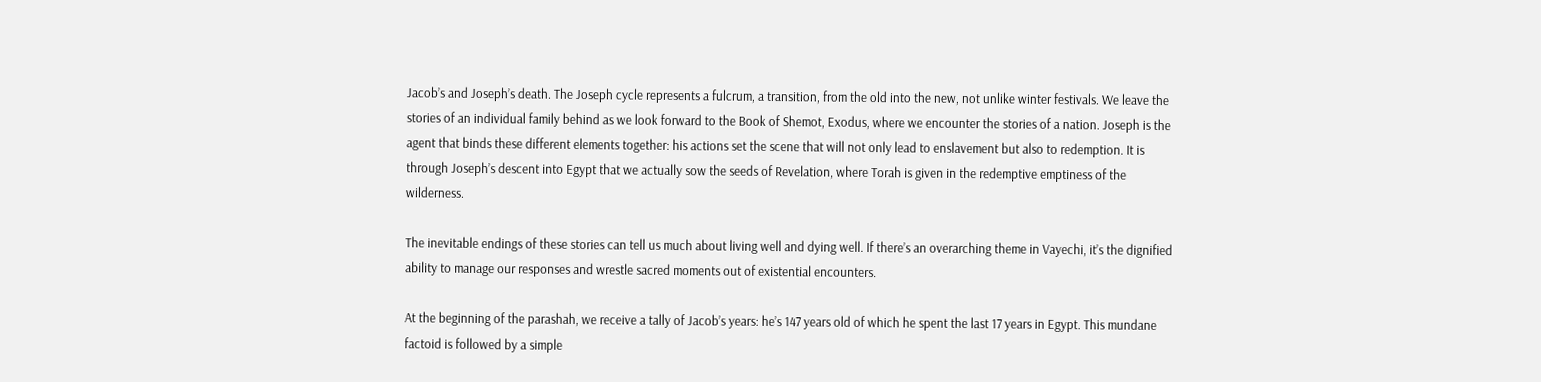Jacob’s and Joseph’s death. The Joseph cycle represents a fulcrum, a transition, from the old into the new, not unlike winter festivals. We leave the stories of an individual family behind as we look forward to the Book of Shemot, Exodus, where we encounter the stories of a nation. Joseph is the agent that binds these different elements together: his actions set the scene that will not only lead to enslavement but also to redemption. It is through Joseph’s descent into Egypt that we actually sow the seeds of Revelation, where Torah is given in the redemptive emptiness of the wilderness.

The inevitable endings of these stories can tell us much about living well and dying well. If there’s an overarching theme in Vayechi, it’s the dignified ability to manage our responses and wrestle sacred moments out of existential encounters.

At the beginning of the parashah, we receive a tally of Jacob’s years: he’s 147 years old of which he spent the last 17 years in Egypt. This mundane factoid is followed by a simple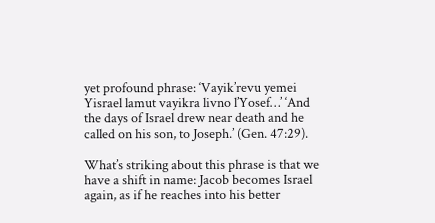yet profound phrase: ‘Vayik’revu yemei Yisrael lamut vayikra livno l’Yosef…’ ‘And the days of Israel drew near death and he called on his son, to Joseph.’ (Gen. 47:29).

What’s striking about this phrase is that we have a shift in name: Jacob becomes Israel again, as if he reaches into his better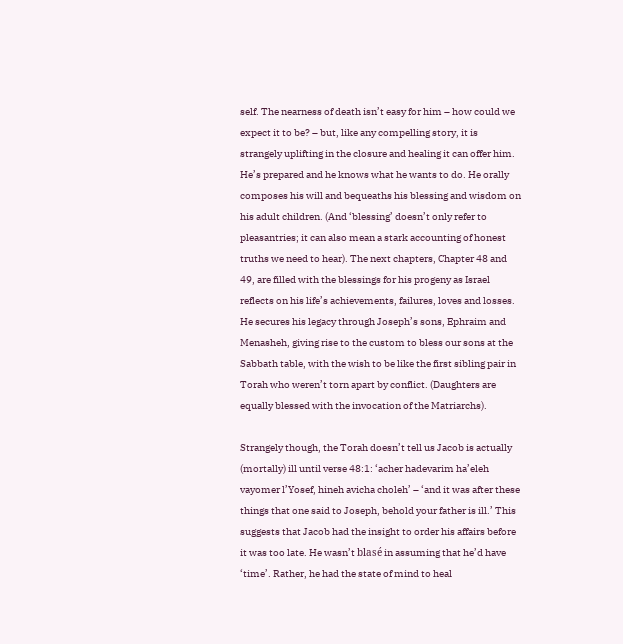self. The nearness of death isn’t easy for him – how could we expect it to be? – but, like any compelling story, it is strangely uplifting in the closure and healing it can offer him. He’s prepared and he knows what he wants to do. He orally composes his will and bequeaths his blessing and wisdom on his adult children. (And ‘blessing’ doesn’t only refer to pleasantries; it can also mean a stark accounting of honest truths we need to hear). The next chapters, Chapter 48 and 49, are filled with the blessings for his progeny as Israel reflects on his life’s achievements, failures, loves and losses. He secures his legacy through Joseph’s sons, Ephraim and Menasheh, giving rise to the custom to bless our sons at the Sabbath table, with the wish to be like the first sibling pair in Torah who weren’t torn apart by conflict. (Daughters are equally blessed with the invocation of the Matriarchs).

Strangely though, the Torah doesn’t tell us Jacob is actually (mortally) ill until verse 48:1: ‘acher hadevarim ha’eleh vayomer l’Yosef, hineh avicha choleh’ – ‘and it was after these things that one said to Joseph, behold your father is ill.’ This suggests that Jacob had the insight to order his affairs before it was too late. He wasn’t blasé in assuming that he’d have ‘time’. Rather, he had the state of mind to heal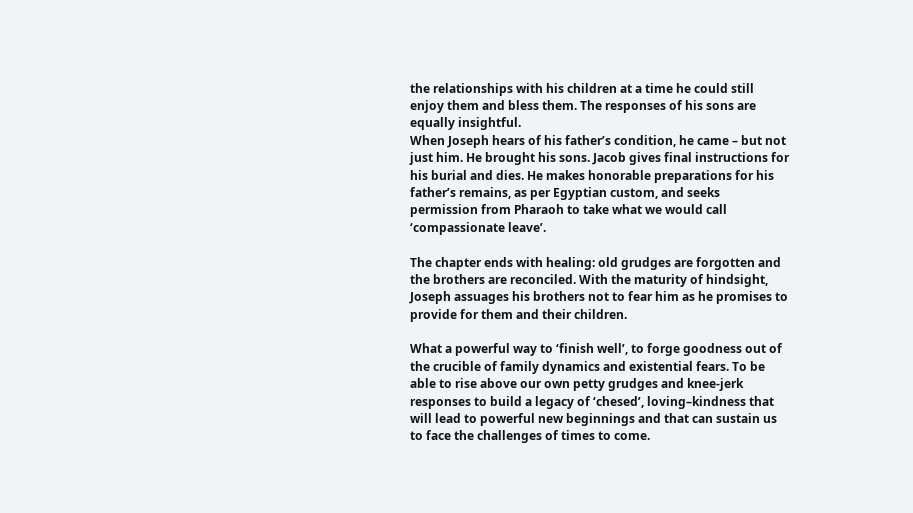the relationships with his children at a time he could still enjoy them and bless them. The responses of his sons are equally insightful.
When Joseph hears of his father’s condition, he came – but not just him. He brought his sons. Jacob gives final instructions for his burial and dies. He makes honorable preparations for his father’s remains, as per Egyptian custom, and seeks permission from Pharaoh to take what we would call ‘compassionate leave’.

The chapter ends with healing: old grudges are forgotten and the brothers are reconciled. With the maturity of hindsight, Joseph assuages his brothers not to fear him as he promises to provide for them and their children.

What a powerful way to ‘finish well’, to forge goodness out of the crucible of family dynamics and existential fears. To be able to rise above our own petty grudges and knee-jerk responses to build a legacy of ‘chesed’, loving–kindness that will lead to powerful new beginnings and that can sustain us to face the challenges of times to come.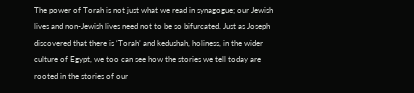The power of Torah is not just what we read in synagogue; our Jewish lives and non-Jewish lives need not to be so bifurcated. Just as Joseph discovered that there is ‘Torah’ and kedushah, holiness, in the wider culture of Egypt, we too can see how the stories we tell today are rooted in the stories of our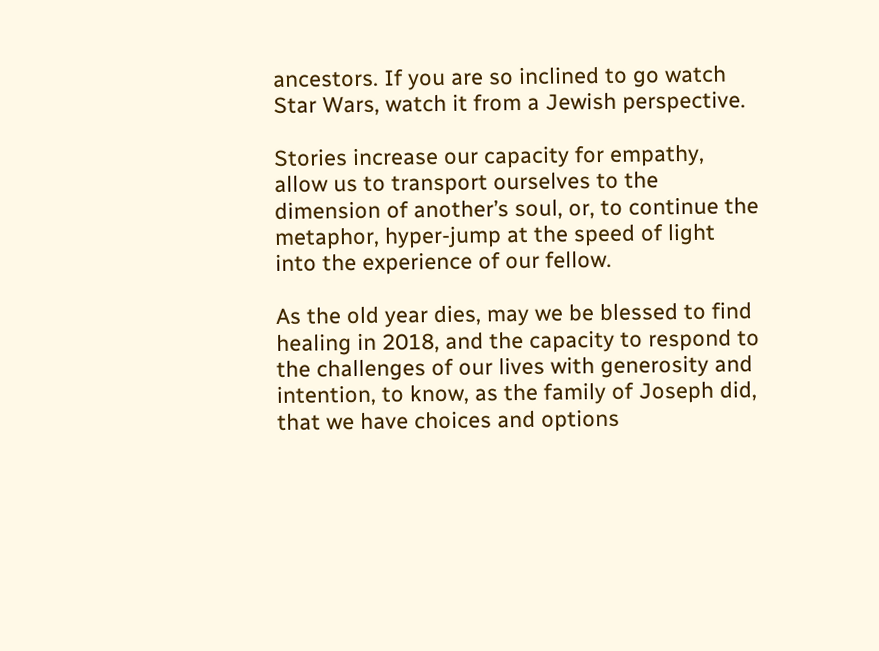ancestors. If you are so inclined to go watch Star Wars, watch it from a Jewish perspective.

Stories increase our capacity for empathy, allow us to transport ourselves to the dimension of another’s soul, or, to continue the metaphor, hyper-jump at the speed of light into the experience of our fellow.

As the old year dies, may we be blessed to find healing in 2018, and the capacity to respond to the challenges of our lives with generosity and intention, to know, as the family of Joseph did, that we have choices and options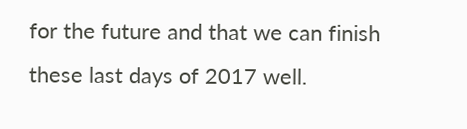for the future and that we can finish these last days of 2017 well.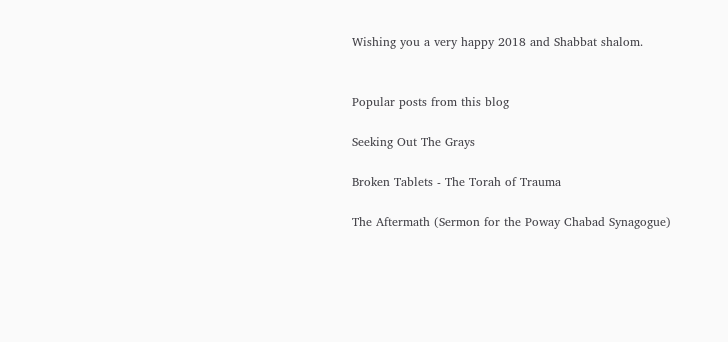Wishing you a very happy 2018 and Shabbat shalom.


Popular posts from this blog

Seeking Out The Grays

Broken Tablets - The Torah of Trauma

The Aftermath (Sermon for the Poway Chabad Synagogue)